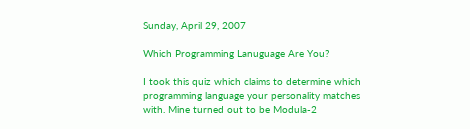Sunday, April 29, 2007

Which Programming Lanuguage Are You?

I took this quiz which claims to determine which programming language your personality matches with. Mine turned out to be Modula-2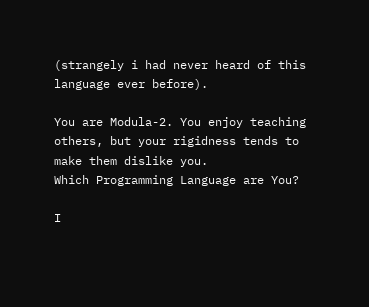(strangely i had never heard of this language ever before).

You are Modula-2. You enjoy teaching others, but your rigidness tends to make them dislike you.
Which Programming Language are You?

I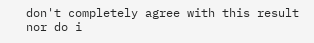don't completely agree with this result nor do i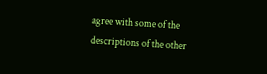agree with some of the descriptions of the other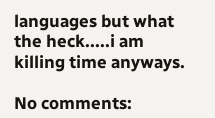languages but what the heck.....i am killing time anyways.

No comments: